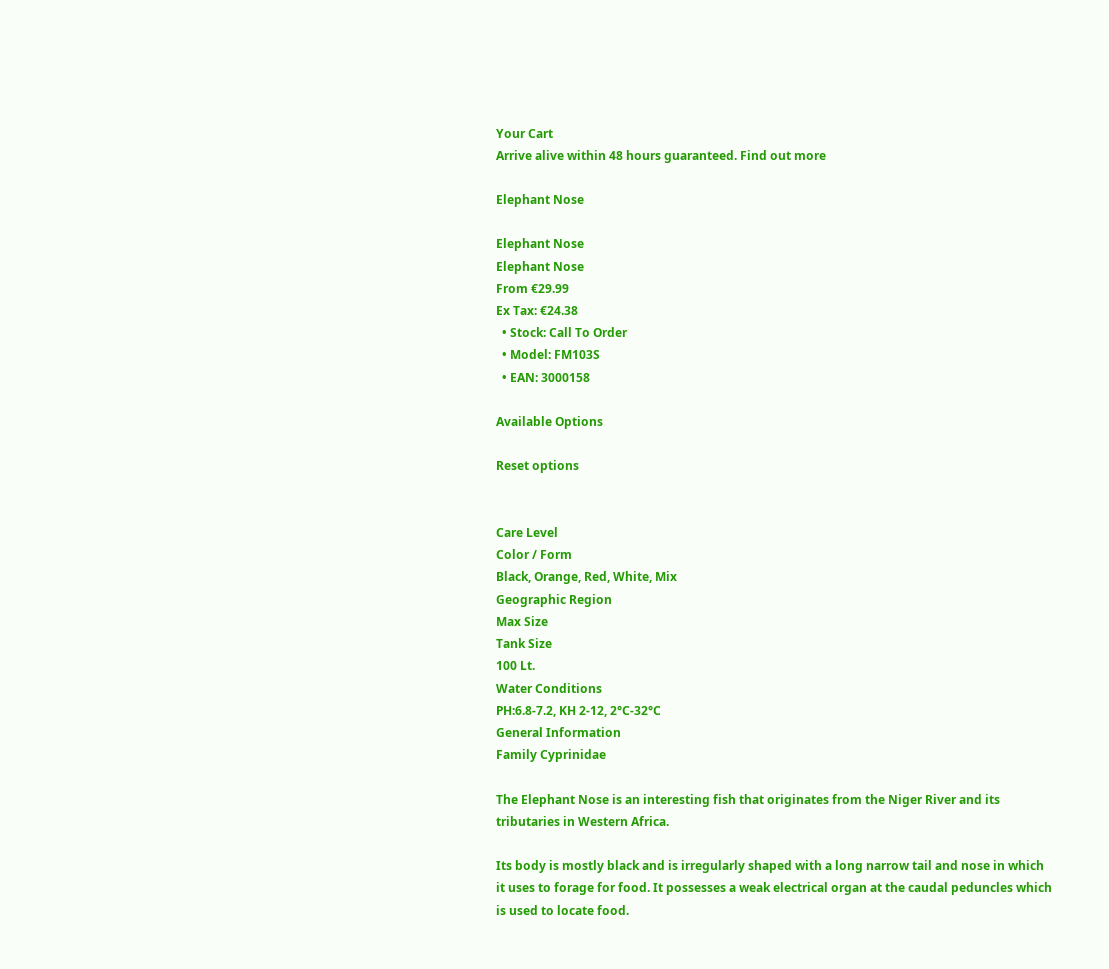Your Cart
Arrive alive within 48 hours guaranteed. Find out more

Elephant Nose

Elephant Nose
Elephant Nose
From €29.99
Ex Tax: €24.38
  • Stock: Call To Order
  • Model: FM103S
  • EAN: 3000158

Available Options

Reset options


Care Level
Color / Form
Black, Orange, Red, White, Mix
Geographic Region
Max Size
Tank Size
100 Lt.
Water Conditions
PH:6.8-7.2, KH 2-12, 2°C-32°C
General Information
Family Cyprinidae

The Elephant Nose is an interesting fish that originates from the Niger River and its tributaries in Western Africa.

Its body is mostly black and is irregularly shaped with a long narrow tail and nose in which it uses to forage for food. It possesses a weak electrical organ at the caudal peduncles which is used to locate food.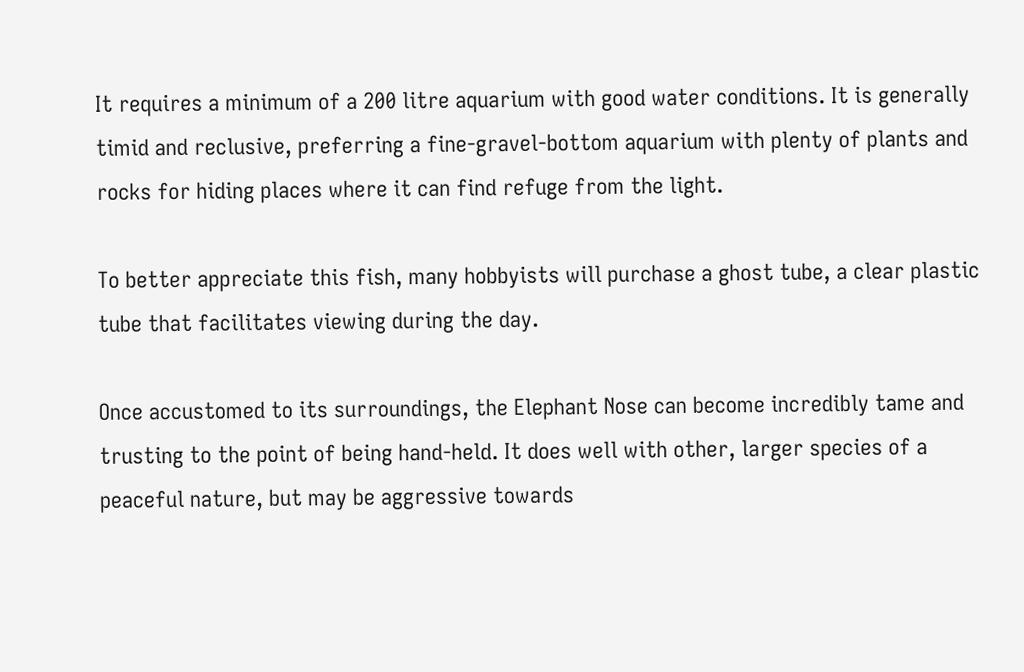It requires a minimum of a 200 litre aquarium with good water conditions. It is generally timid and reclusive, preferring a fine-gravel-bottom aquarium with plenty of plants and rocks for hiding places where it can find refuge from the light.

To better appreciate this fish, many hobbyists will purchase a ghost tube, a clear plastic tube that facilitates viewing during the day.

Once accustomed to its surroundings, the Elephant Nose can become incredibly tame and trusting to the point of being hand-held. It does well with other, larger species of a peaceful nature, but may be aggressive towards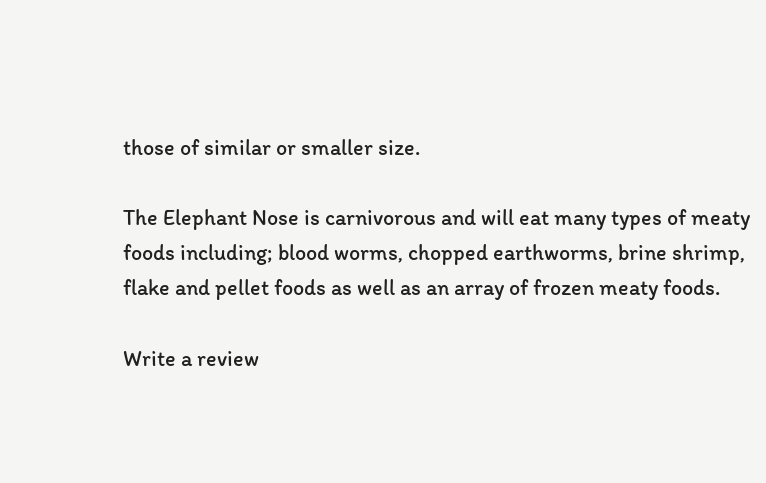those of similar or smaller size.

The Elephant Nose is carnivorous and will eat many types of meaty foods including; blood worms, chopped earthworms, brine shrimp, flake and pellet foods as well as an array of frozen meaty foods.

Write a review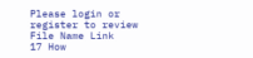Please login or register to review
File Name Link
17 How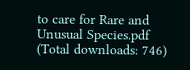to care for Rare and Unusual Species.pdf
(Total downloads: 746)